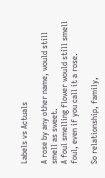Labels vs Actuals

A rose by any other name, would still smell as sweet.
A foul smelling flower would still smell foul, even if you call it a rose.

So relationship, family,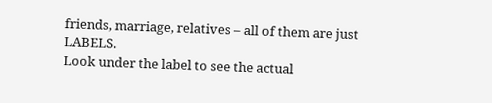friends, marriage, relatives – all of them are just LABELS.
Look under the label to see the actual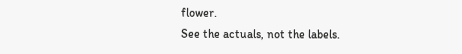flower.
See the actuals, not the labels.